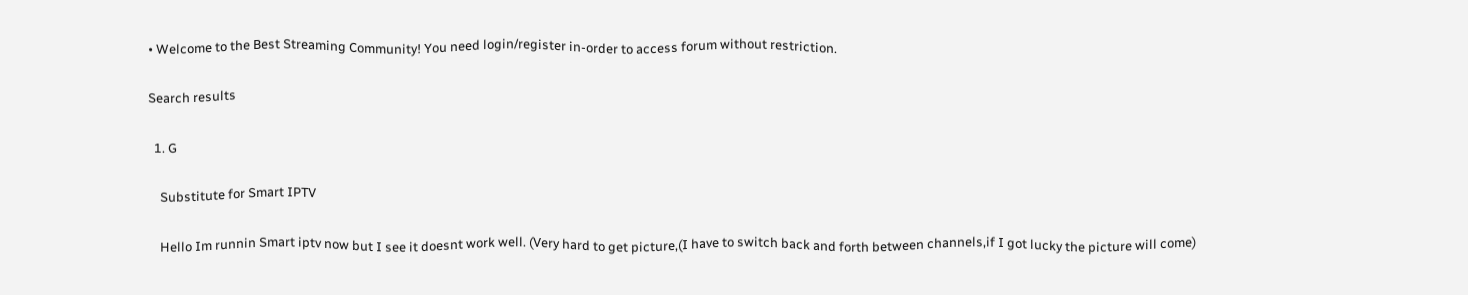• Welcome to the Best Streaming Community! You need login/register in-order to access forum without restriction.

Search results

  1. G

    Substitute for Smart IPTV

    Hello Im runnin Smart iptv now but I see it doesnt work well. (Very hard to get picture,(I have to switch back and forth between channels,if I got lucky the picture will come)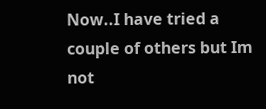Now..I have tried a couple of others but Im not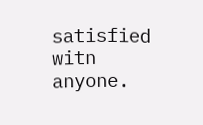satisfied witn anyone.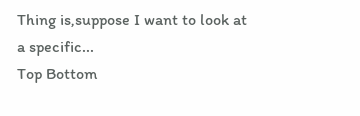Thing is,suppose I want to look at a specific...
Top Bottom